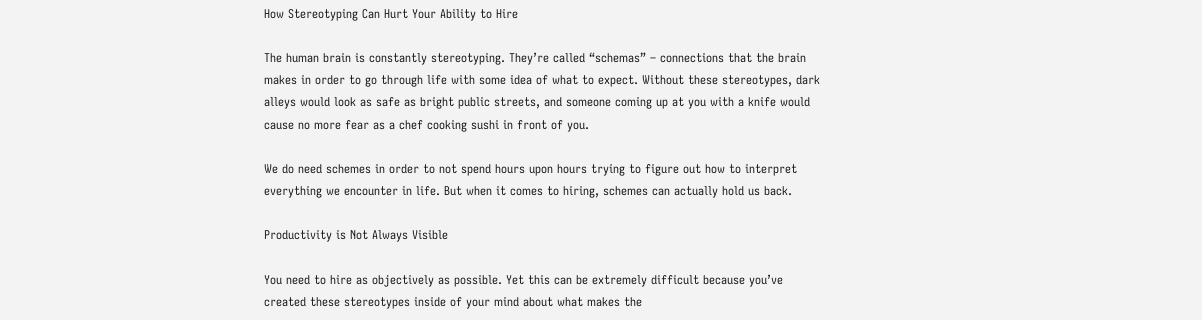How Stereotyping Can Hurt Your Ability to Hire

The human brain is constantly stereotyping. They’re called “schemas” – connections that the brain makes in order to go through life with some idea of what to expect. Without these stereotypes, dark alleys would look as safe as bright public streets, and someone coming up at you with a knife would cause no more fear as a chef cooking sushi in front of you.

We do need schemes in order to not spend hours upon hours trying to figure out how to interpret everything we encounter in life. But when it comes to hiring, schemes can actually hold us back.

Productivity is Not Always Visible

You need to hire as objectively as possible. Yet this can be extremely difficult because you’ve created these stereotypes inside of your mind about what makes the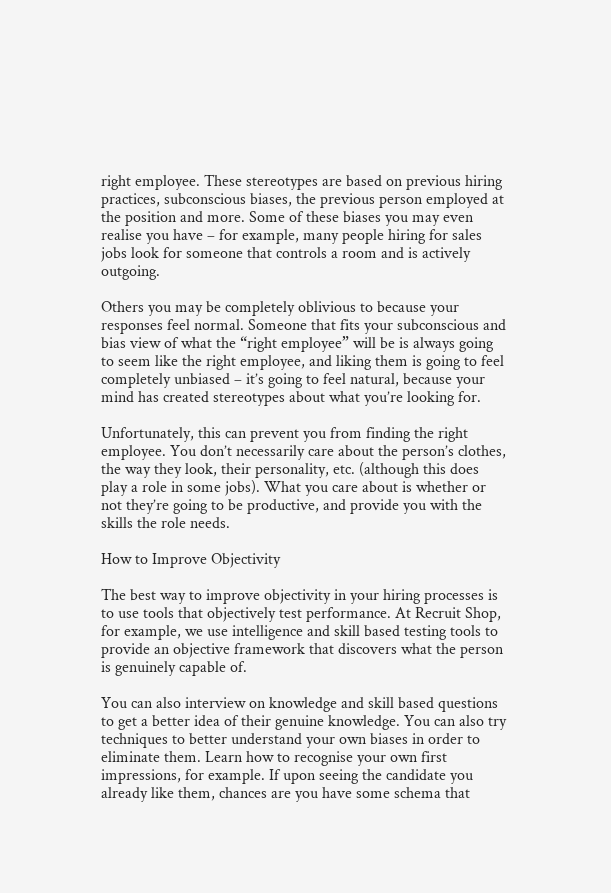right employee. These stereotypes are based on previous hiring practices, subconscious biases, the previous person employed at the position and more. Some of these biases you may even realise you have – for example, many people hiring for sales jobs look for someone that controls a room and is actively outgoing.

Others you may be completely oblivious to because your responses feel normal. Someone that fits your subconscious and bias view of what the “right employee” will be is always going to seem like the right employee, and liking them is going to feel completely unbiased – it’s going to feel natural, because your mind has created stereotypes about what you’re looking for.

Unfortunately, this can prevent you from finding the right employee. You don’t necessarily care about the person’s clothes, the way they look, their personality, etc. (although this does play a role in some jobs). What you care about is whether or not they’re going to be productive, and provide you with the skills the role needs.

How to Improve Objectivity

The best way to improve objectivity in your hiring processes is to use tools that objectively test performance. At Recruit Shop, for example, we use intelligence and skill based testing tools to provide an objective framework that discovers what the person is genuinely capable of.

You can also interview on knowledge and skill based questions to get a better idea of their genuine knowledge. You can also try techniques to better understand your own biases in order to eliminate them. Learn how to recognise your own first impressions, for example. If upon seeing the candidate you already like them, chances are you have some schema that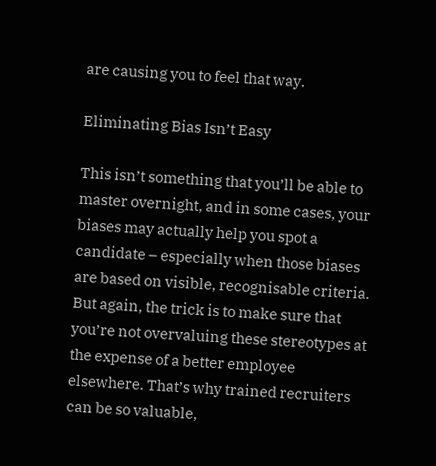are causing you to feel that way.

Eliminating Bias Isn’t Easy

This isn’t something that you’ll be able to master overnight, and in some cases, your biases may actually help you spot a candidate – especially when those biases are based on visible, recognisable criteria. But again, the trick is to make sure that you’re not overvaluing these stereotypes at the expense of a better employee elsewhere. That’s why trained recruiters can be so valuable,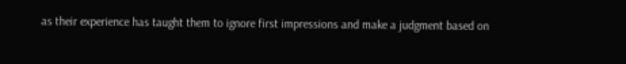as their experience has taught them to ignore first impressions and make a judgment based on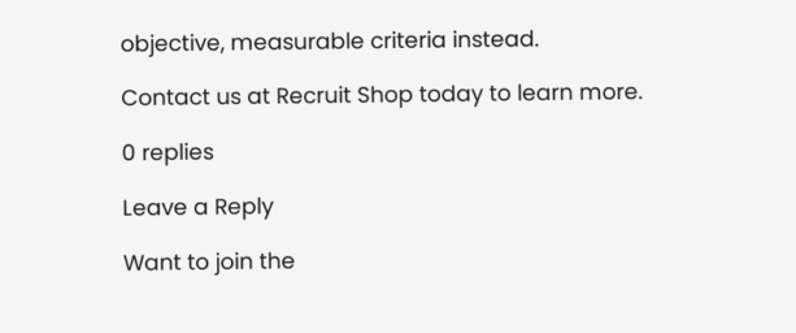objective, measurable criteria instead.

Contact us at Recruit Shop today to learn more.

0 replies

Leave a Reply

Want to join the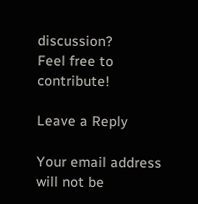discussion?
Feel free to contribute!

Leave a Reply

Your email address will not be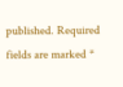published. Required fields are marked *